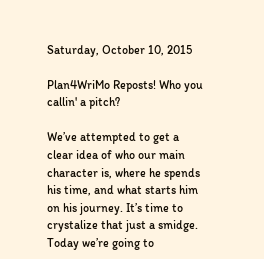Saturday, October 10, 2015

Plan4WriMo Reposts! Who you callin' a pitch?

We’ve attempted to get a clear idea of who our main character is, where he spends his time, and what starts him on his journey. It’s time to crystalize that just a smidge. Today we’re going to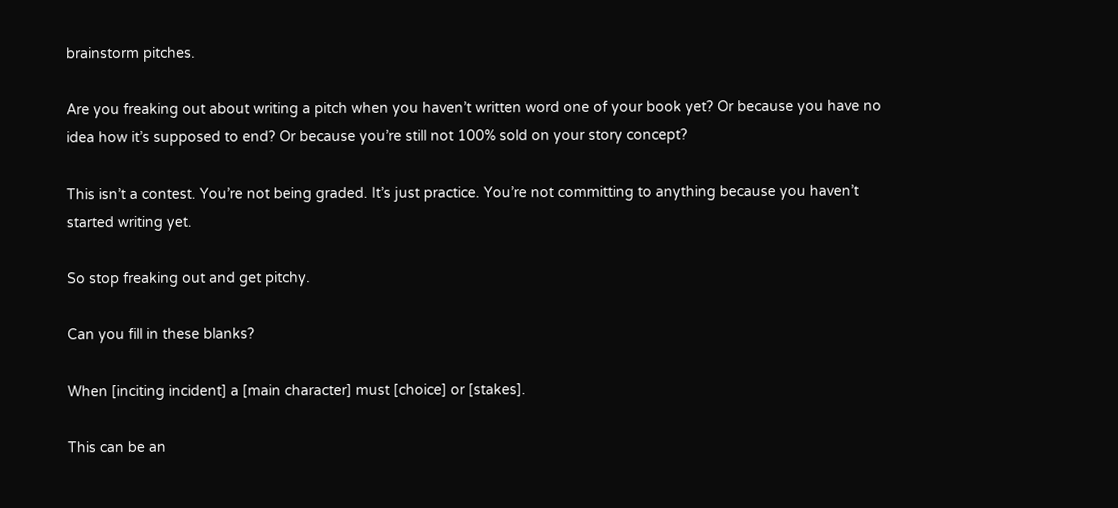brainstorm pitches.

Are you freaking out about writing a pitch when you haven’t written word one of your book yet? Or because you have no idea how it’s supposed to end? Or because you’re still not 100% sold on your story concept?

This isn’t a contest. You’re not being graded. It’s just practice. You’re not committing to anything because you haven’t started writing yet.

So stop freaking out and get pitchy.

Can you fill in these blanks?

When [inciting incident] a [main character] must [choice] or [stakes].

This can be an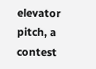elevator pitch, a contest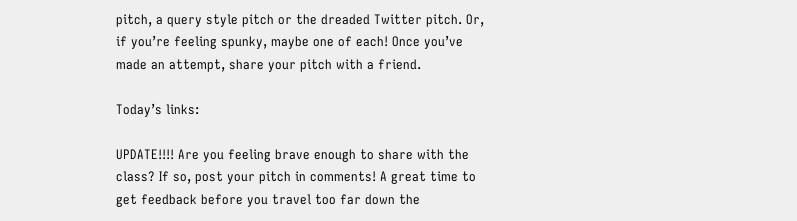pitch, a query style pitch or the dreaded Twitter pitch. Or, if you’re feeling spunky, maybe one of each! Once you’ve made an attempt, share your pitch with a friend.

Today’s links:

UPDATE!!!! Are you feeling brave enough to share with the class? If so, post your pitch in comments! A great time to get feedback before you travel too far down the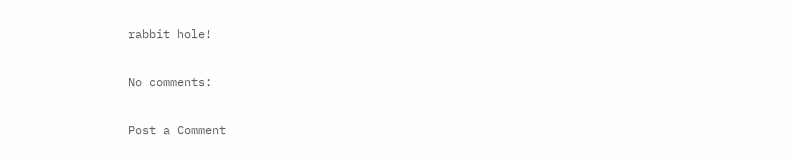rabbit hole!

No comments:

Post a Comment